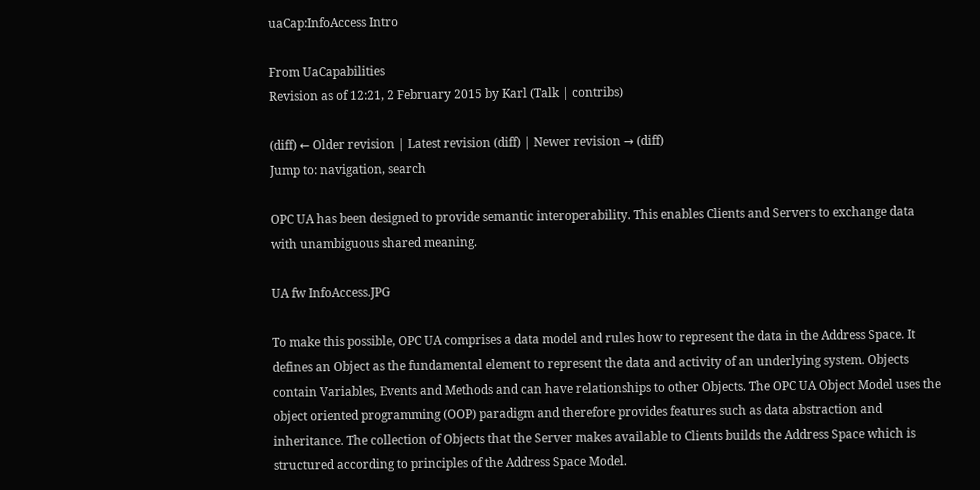uaCap:InfoAccess Intro

From UaCapabilities
Revision as of 12:21, 2 February 2015 by Karl (Talk | contribs)

(diff) ← Older revision | Latest revision (diff) | Newer revision → (diff)
Jump to: navigation, search

OPC UA has been designed to provide semantic interoperability. This enables Clients and Servers to exchange data with unambiguous shared meaning.

UA fw InfoAccess.JPG

To make this possible, OPC UA comprises a data model and rules how to represent the data in the Address Space. It defines an Object as the fundamental element to represent the data and activity of an underlying system. Objects contain Variables, Events and Methods and can have relationships to other Objects. The OPC UA Object Model uses the object oriented programming (OOP) paradigm and therefore provides features such as data abstraction and inheritance. The collection of Objects that the Server makes available to Clients builds the Address Space which is structured according to principles of the Address Space Model.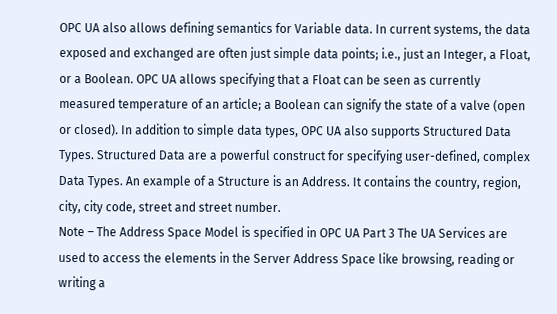OPC UA also allows defining semantics for Variable data. In current systems, the data exposed and exchanged are often just simple data points; i.e., just an Integer, a Float, or a Boolean. OPC UA allows specifying that a Float can be seen as currently measured temperature of an article; a Boolean can signify the state of a valve (open or closed). In addition to simple data types, OPC UA also supports Structured Data Types. Structured Data are a powerful construct for specifying user-defined, complex Data Types. An example of a Structure is an Address. It contains the country, region, city, city code, street and street number.
Note – The Address Space Model is specified in OPC UA Part 3 The UA Services are used to access the elements in the Server Address Space like browsing, reading or writing a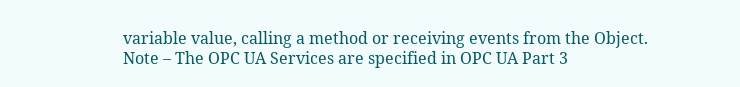variable value, calling a method or receiving events from the Object.
Note – The OPC UA Services are specified in OPC UA Part 3